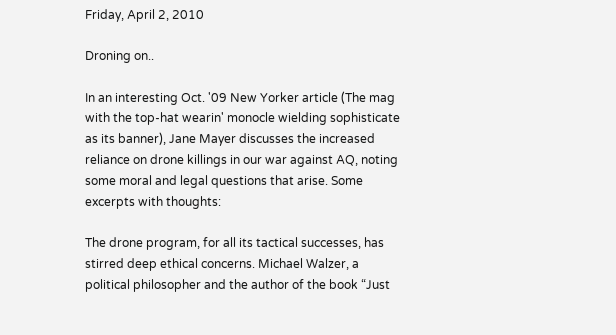Friday, April 2, 2010

Droning on..

In an interesting Oct. '09 New Yorker article (The mag with the top-hat wearin' monocle wielding sophisticate as its banner), Jane Mayer discusses the increased reliance on drone killings in our war against AQ, noting some moral and legal questions that arise. Some excerpts with thoughts:

The drone program, for all its tactical successes, has stirred deep ethical concerns. Michael Walzer, a political philosopher and the author of the book “Just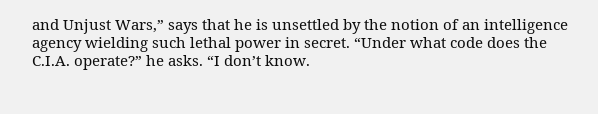and Unjust Wars,” says that he is unsettled by the notion of an intelligence agency wielding such lethal power in secret. “Under what code does the C.I.A. operate?” he asks. “I don’t know.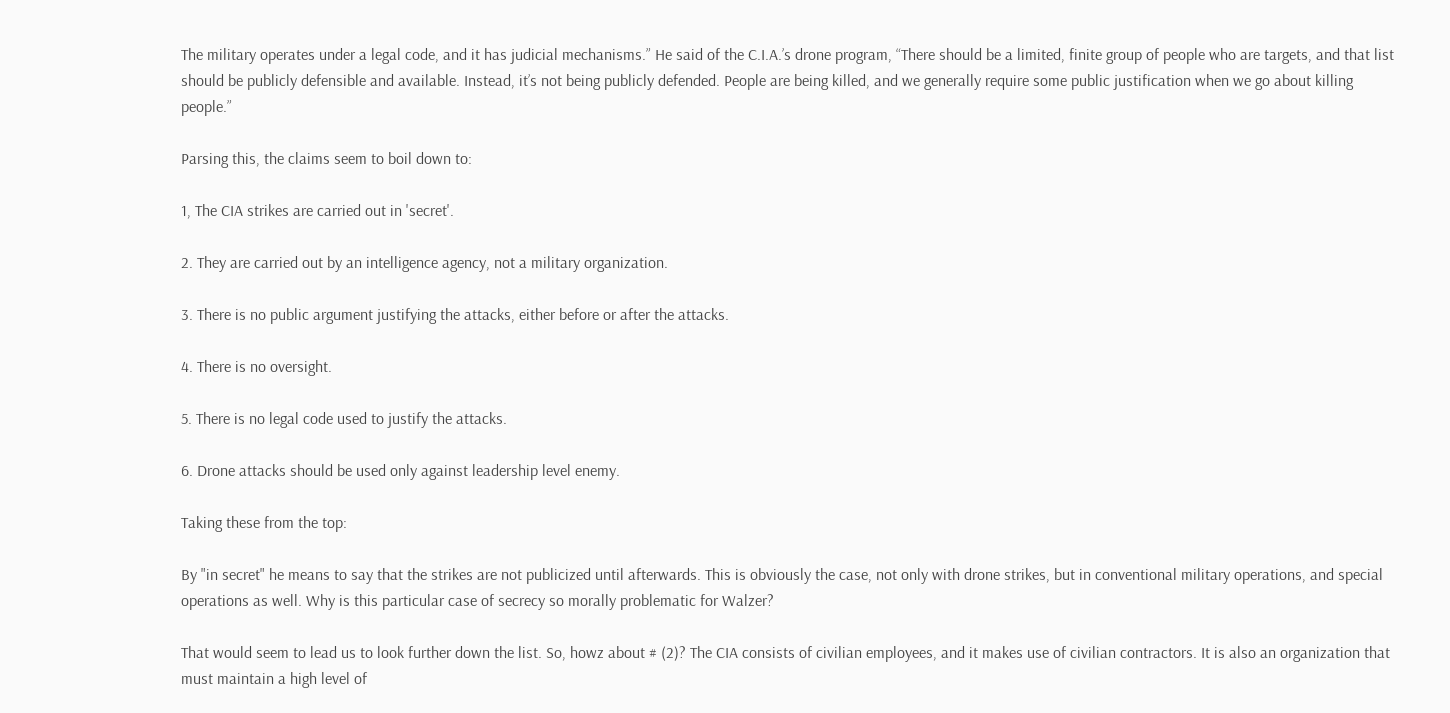The military operates under a legal code, and it has judicial mechanisms.” He said of the C.I.A.’s drone program, “There should be a limited, finite group of people who are targets, and that list should be publicly defensible and available. Instead, it’s not being publicly defended. People are being killed, and we generally require some public justification when we go about killing people.”

Parsing this, the claims seem to boil down to:

1, The CIA strikes are carried out in 'secret'.

2. They are carried out by an intelligence agency, not a military organization.

3. There is no public argument justifying the attacks, either before or after the attacks.

4. There is no oversight.

5. There is no legal code used to justify the attacks.

6. Drone attacks should be used only against leadership level enemy.

Taking these from the top:

By "in secret" he means to say that the strikes are not publicized until afterwards. This is obviously the case, not only with drone strikes, but in conventional military operations, and special operations as well. Why is this particular case of secrecy so morally problematic for Walzer?

That would seem to lead us to look further down the list. So, howz about # (2)? The CIA consists of civilian employees, and it makes use of civilian contractors. It is also an organization that must maintain a high level of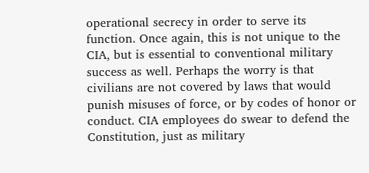operational secrecy in order to serve its function. Once again, this is not unique to the CIA, but is essential to conventional military success as well. Perhaps the worry is that civilians are not covered by laws that would punish misuses of force, or by codes of honor or conduct. CIA employees do swear to defend the Constitution, just as military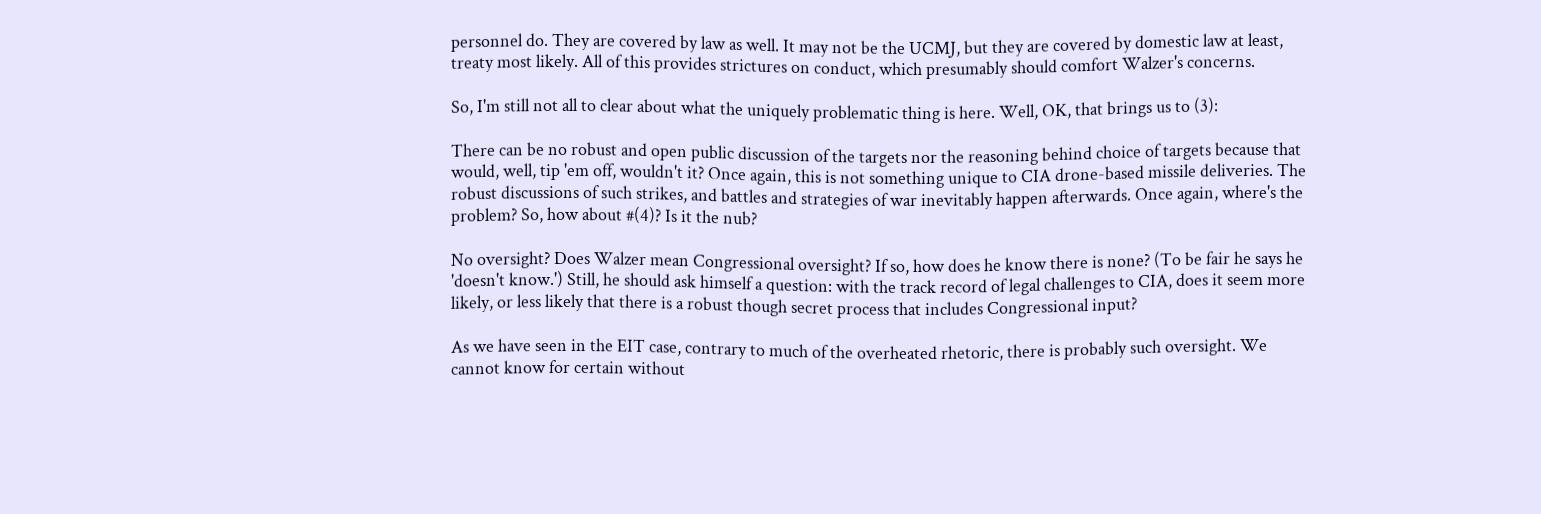personnel do. They are covered by law as well. It may not be the UCMJ, but they are covered by domestic law at least, treaty most likely. All of this provides strictures on conduct, which presumably should comfort Walzer's concerns.

So, I'm still not all to clear about what the uniquely problematic thing is here. Well, OK, that brings us to (3):

There can be no robust and open public discussion of the targets nor the reasoning behind choice of targets because that would, well, tip 'em off, wouldn't it? Once again, this is not something unique to CIA drone-based missile deliveries. The robust discussions of such strikes, and battles and strategies of war inevitably happen afterwards. Once again, where's the problem? So, how about #(4)? Is it the nub?

No oversight? Does Walzer mean Congressional oversight? If so, how does he know there is none? (To be fair he says he 'doesn't know.') Still, he should ask himself a question: with the track record of legal challenges to CIA, does it seem more likely, or less likely that there is a robust though secret process that includes Congressional input?

As we have seen in the EIT case, contrary to much of the overheated rhetoric, there is probably such oversight. We cannot know for certain without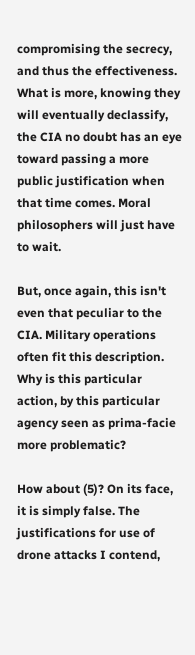compromising the secrecy, and thus the effectiveness. What is more, knowing they will eventually declassify, the CIA no doubt has an eye toward passing a more public justification when that time comes. Moral philosophers will just have to wait.

But, once again, this isn't even that peculiar to the CIA. Military operations often fit this description. Why is this particular action, by this particular agency seen as prima-facie more problematic?

How about (5)? On its face, it is simply false. The justifications for use of drone attacks I contend,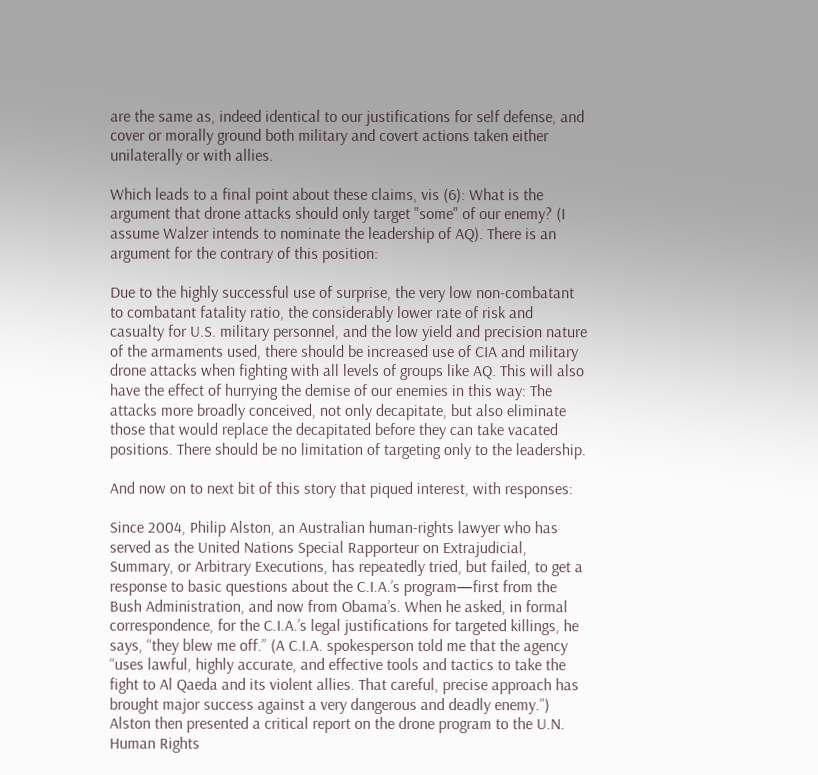are the same as, indeed identical to our justifications for self defense, and cover or morally ground both military and covert actions taken either unilaterally or with allies.

Which leads to a final point about these claims, vis (6): What is the argument that drone attacks should only target "some" of our enemy? (I assume Walzer intends to nominate the leadership of AQ). There is an argument for the contrary of this position:

Due to the highly successful use of surprise, the very low non-combatant to combatant fatality ratio, the considerably lower rate of risk and casualty for U.S. military personnel, and the low yield and precision nature of the armaments used, there should be increased use of CIA and military drone attacks when fighting with all levels of groups like AQ. This will also have the effect of hurrying the demise of our enemies in this way: The attacks more broadly conceived, not only decapitate, but also eliminate those that would replace the decapitated before they can take vacated positions. There should be no limitation of targeting only to the leadership.

And now on to next bit of this story that piqued interest, with responses:

Since 2004, Philip Alston, an Australian human-rights lawyer who has served as the United Nations Special Rapporteur on Extrajudicial, Summary, or Arbitrary Executions, has repeatedly tried, but failed, to get a response to basic questions about the C.I.A.’s program—first from the Bush Administration, and now from Obama’s. When he asked, in formal correspondence, for the C.I.A.’s legal justifications for targeted killings, he says, “they blew me off.” (A C.I.A. spokesperson told me that the agency “uses lawful, highly accurate, and effective tools and tactics to take the fight to Al Qaeda and its violent allies. That careful, precise approach has brought major success against a very dangerous and deadly enemy.”) Alston then presented a critical report on the drone program to the U.N. Human Rights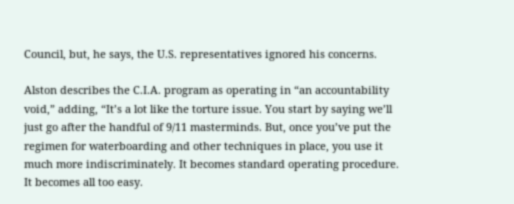Council, but, he says, the U.S. representatives ignored his concerns.

Alston describes the C.I.A. program as operating in “an accountability void,” adding, “It’s a lot like the torture issue. You start by saying we’ll just go after the handful of 9/11 masterminds. But, once you’ve put the regimen for waterboarding and other techniques in place, you use it much more indiscriminately. It becomes standard operating procedure. It becomes all too easy.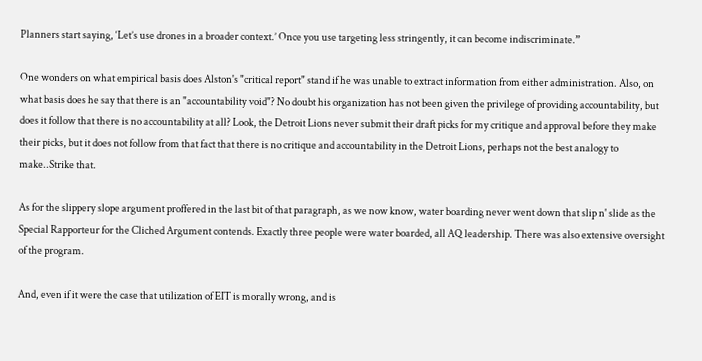Planners start saying, ‘Let’s use drones in a broader context.’ Once you use targeting less stringently, it can become indiscriminate.”

One wonders on what empirical basis does Alston's "critical report" stand if he was unable to extract information from either administration. Also, on what basis does he say that there is an "accountability void"? No doubt his organization has not been given the privilege of providing accountability, but does it follow that there is no accountability at all? Look, the Detroit Lions never submit their draft picks for my critique and approval before they make their picks, but it does not follow from that fact that there is no critique and accountability in the Detroit Lions, perhaps not the best analogy to make..Strike that.

As for the slippery slope argument proffered in the last bit of that paragraph, as we now know, water boarding never went down that slip n' slide as the Special Rapporteur for the Cliched Argument contends. Exactly three people were water boarded, all AQ leadership. There was also extensive oversight of the program.

And, even if it were the case that utilization of EIT is morally wrong, and is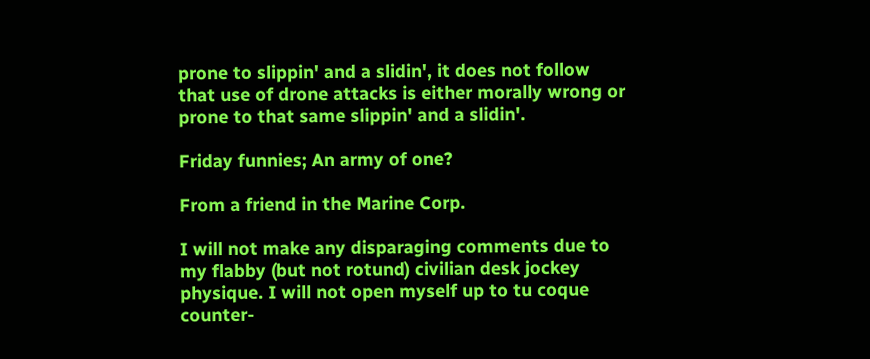prone to slippin' and a slidin', it does not follow that use of drone attacks is either morally wrong or prone to that same slippin' and a slidin'.

Friday funnies; An army of one?

From a friend in the Marine Corp.

I will not make any disparaging comments due to my flabby (but not rotund) civilian desk jockey physique. I will not open myself up to tu coque counter-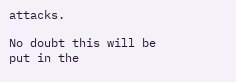attacks.

No doubt this will be put in the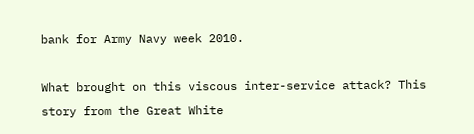bank for Army Navy week 2010.

What brought on this viscous inter-service attack? This story from the Great White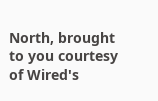North, brought to you courtesy of Wired's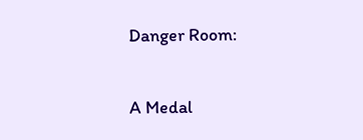Danger Room:

A Medal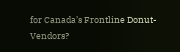for Canada’s Frontline Donut-Vendors?